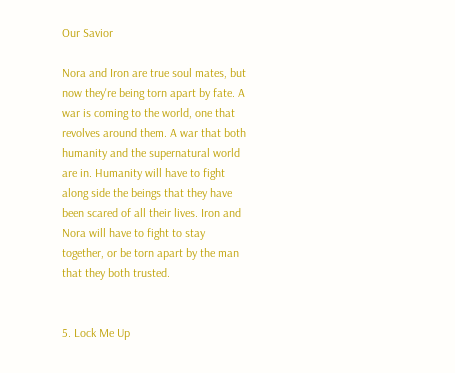Our Savior

Nora and Iron are true soul mates, but now they're being torn apart by fate. A war is coming to the world, one that revolves around them. A war that both humanity and the supernatural world are in. Humanity will have to fight along side the beings that they have been scared of all their lives. Iron and Nora will have to fight to stay together, or be torn apart by the man that they both trusted.


5. Lock Me Up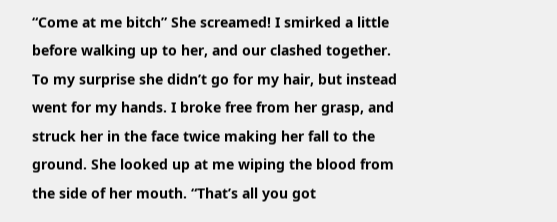“Come at me bitch” She screamed! I smirked a little before walking up to her, and our clashed together. To my surprise she didn’t go for my hair, but instead went for my hands. I broke free from her grasp, and struck her in the face twice making her fall to the ground. She looked up at me wiping the blood from the side of her mouth. “That’s all you got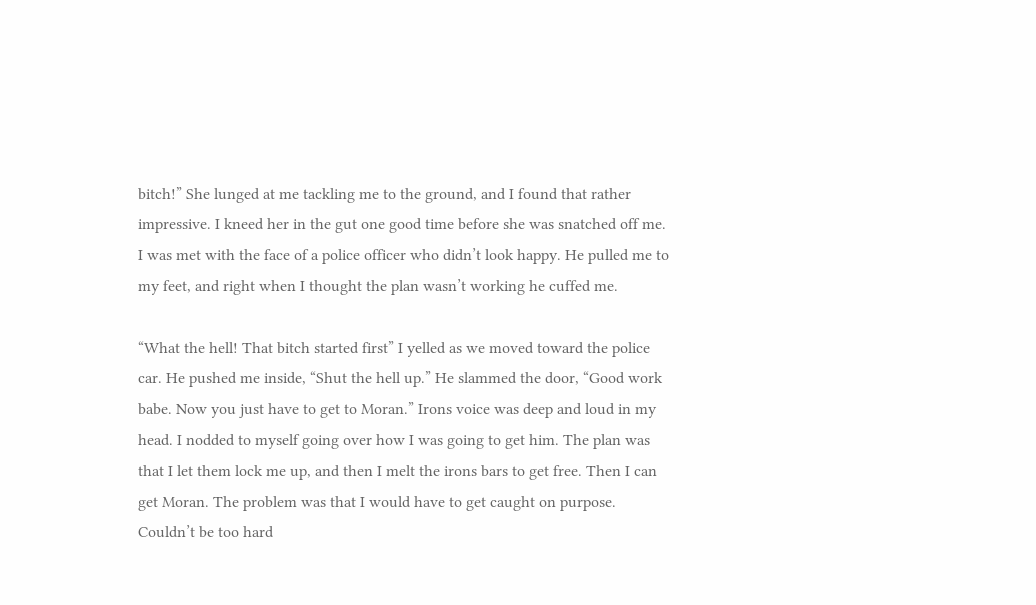bitch!” She lunged at me tackling me to the ground, and I found that rather impressive. I kneed her in the gut one good time before she was snatched off me. I was met with the face of a police officer who didn’t look happy. He pulled me to my feet, and right when I thought the plan wasn’t working he cuffed me.

“What the hell! That bitch started first” I yelled as we moved toward the police car. He pushed me inside, “Shut the hell up.” He slammed the door, “Good work babe. Now you just have to get to Moran.” Irons voice was deep and loud in my head. I nodded to myself going over how I was going to get him. The plan was that I let them lock me up, and then I melt the irons bars to get free. Then I can get Moran. The problem was that I would have to get caught on purpose. Couldn’t be too hard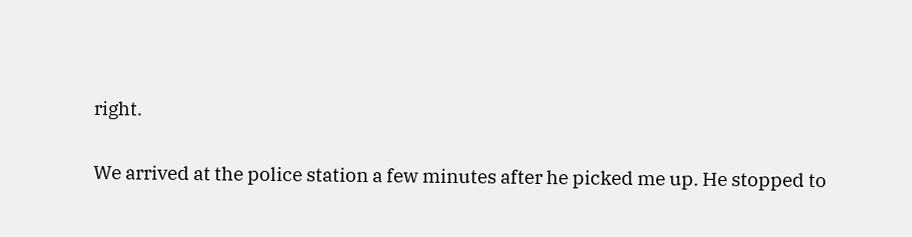right.

We arrived at the police station a few minutes after he picked me up. He stopped to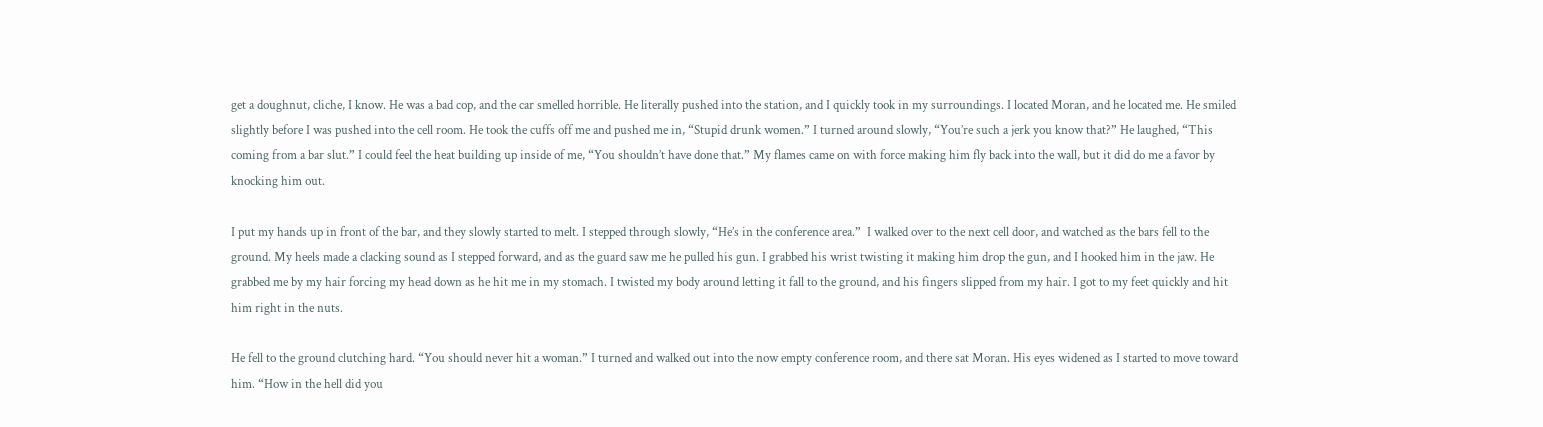get a doughnut, cliche, I know. He was a bad cop, and the car smelled horrible. He literally pushed into the station, and I quickly took in my surroundings. I located Moran, and he located me. He smiled slightly before I was pushed into the cell room. He took the cuffs off me and pushed me in, “Stupid drunk women.” I turned around slowly, “You’re such a jerk you know that?” He laughed, “This coming from a bar slut.” I could feel the heat building up inside of me, “You shouldn’t have done that.” My flames came on with force making him fly back into the wall, but it did do me a favor by knocking him out.

I put my hands up in front of the bar, and they slowly started to melt. I stepped through slowly, “He’s in the conference area.”  I walked over to the next cell door, and watched as the bars fell to the ground. My heels made a clacking sound as I stepped forward, and as the guard saw me he pulled his gun. I grabbed his wrist twisting it making him drop the gun, and I hooked him in the jaw. He grabbed me by my hair forcing my head down as he hit me in my stomach. I twisted my body around letting it fall to the ground, and his fingers slipped from my hair. I got to my feet quickly and hit him right in the nuts.

He fell to the ground clutching hard. “You should never hit a woman.” I turned and walked out into the now empty conference room, and there sat Moran. His eyes widened as I started to move toward him. “How in the hell did you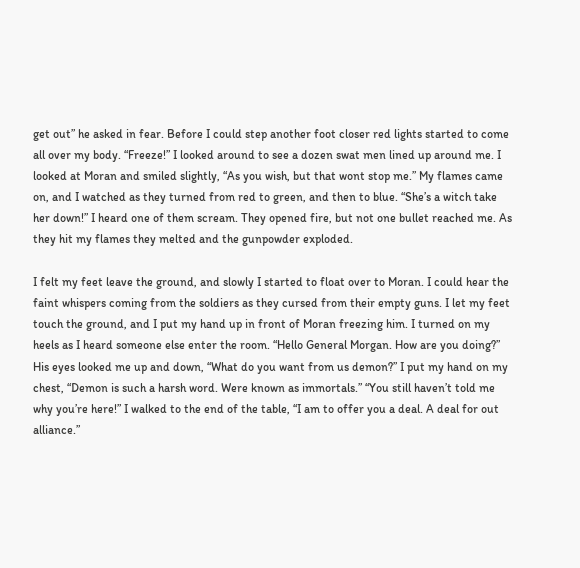get out” he asked in fear. Before I could step another foot closer red lights started to come all over my body. “Freeze!” I looked around to see a dozen swat men lined up around me. I looked at Moran and smiled slightly, “As you wish, but that wont stop me.” My flames came on, and I watched as they turned from red to green, and then to blue. “She’s a witch take her down!” I heard one of them scream. They opened fire, but not one bullet reached me. As they hit my flames they melted and the gunpowder exploded.

I felt my feet leave the ground, and slowly I started to float over to Moran. I could hear the faint whispers coming from the soldiers as they cursed from their empty guns. I let my feet touch the ground, and I put my hand up in front of Moran freezing him. I turned on my heels as I heard someone else enter the room. “Hello General Morgan. How are you doing?” His eyes looked me up and down, “What do you want from us demon?” I put my hand on my chest, “Demon is such a harsh word. Were known as immortals.” “You still haven’t told me why you’re here!” I walked to the end of the table, “I am to offer you a deal. A deal for out alliance.”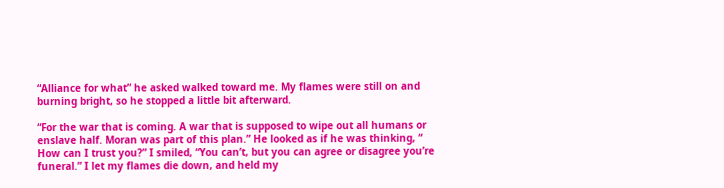“Alliance for what” he asked walked toward me. My flames were still on and burning bright, so he stopped a little bit afterward.

“For the war that is coming. A war that is supposed to wipe out all humans or enslave half. Moran was part of this plan.” He looked as if he was thinking, “ How can I trust you?” I smiled, “You can’t, but you can agree or disagree you’re funeral.” I let my flames die down, and held my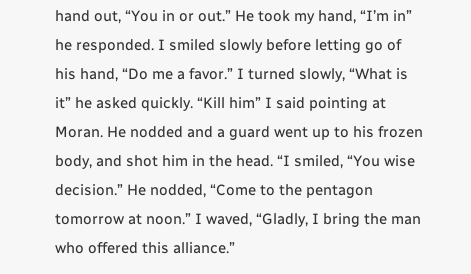hand out, “You in or out.” He took my hand, “I’m in” he responded. I smiled slowly before letting go of his hand, “Do me a favor.” I turned slowly, “What is it” he asked quickly. “Kill him” I said pointing at Moran. He nodded and a guard went up to his frozen body, and shot him in the head. “I smiled, “You wise decision.” He nodded, “Come to the pentagon tomorrow at noon.” I waved, “Gladly, I bring the man who offered this alliance.”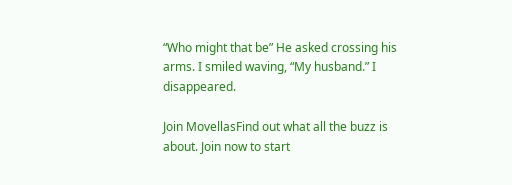“Who might that be” He asked crossing his arms. I smiled waving, “My husband.” I disappeared.

Join MovellasFind out what all the buzz is about. Join now to start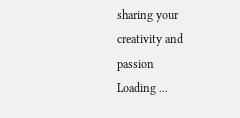sharing your creativity and passion
Loading ...